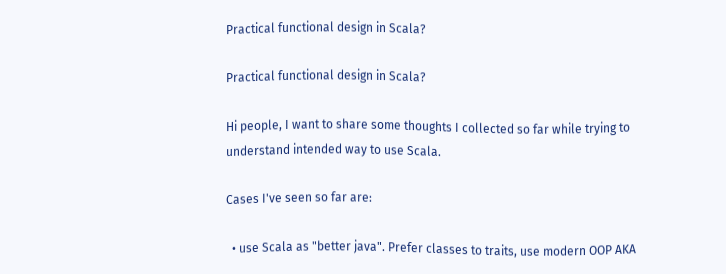Practical functional design in Scala?

Practical functional design in Scala?

Hi people, I want to share some thoughts I collected so far while trying to understand intended way to use Scala.

Cases I've seen so far are:

  • use Scala as "better java". Prefer classes to traits, use modern OOP AKA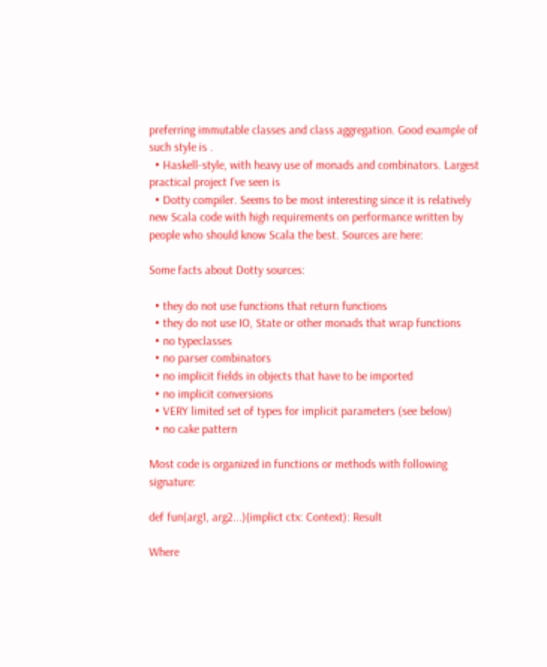preferring immutable classes and class aggregation. Good example of such style is .
  • Haskell-style, with heavy use of monads and combinators. Largest practical project I've seen is
  • Dotty compiler. Seems to be most interesting since it is relatively new Scala code with high requirements on performance written by people who should know Scala the best. Sources are here:

Some facts about Dotty sources:

  • they do not use functions that return functions
  • they do not use IO, State or other monads that wrap functions
  • no typeclasses
  • no parser combinators
  • no implicit fields in objects that have to be imported
  • no implicit conversions
  • VERY limited set of types for implicit parameters (see below)
  • no cake pattern

Most code is organized in functions or methods with following signature:

def fun(arg1, arg2...)(implict ctx: Context): Result

Where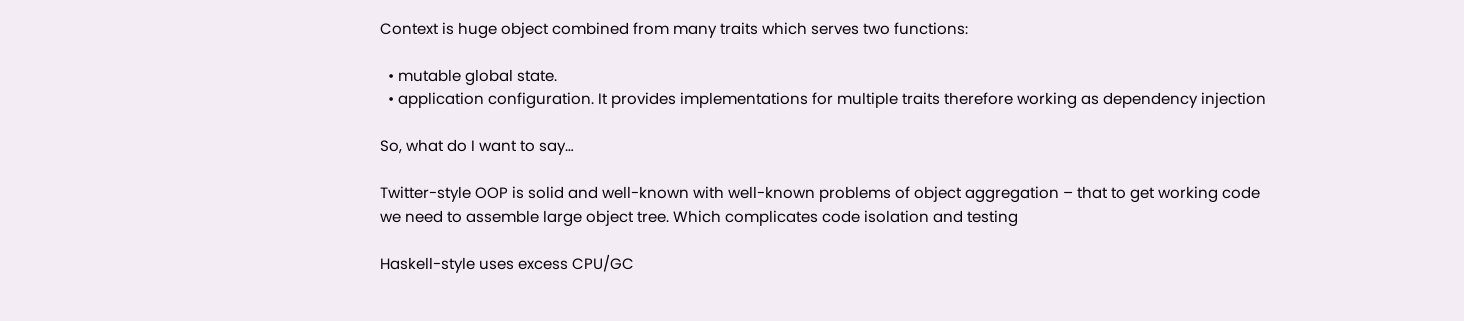Context is huge object combined from many traits which serves two functions:

  • mutable global state.
  • application configuration. It provides implementations for multiple traits therefore working as dependency injection

So, what do I want to say…

Twitter-style OOP is solid and well-known with well-known problems of object aggregation – that to get working code we need to assemble large object tree. Which complicates code isolation and testing

Haskell-style uses excess CPU/GC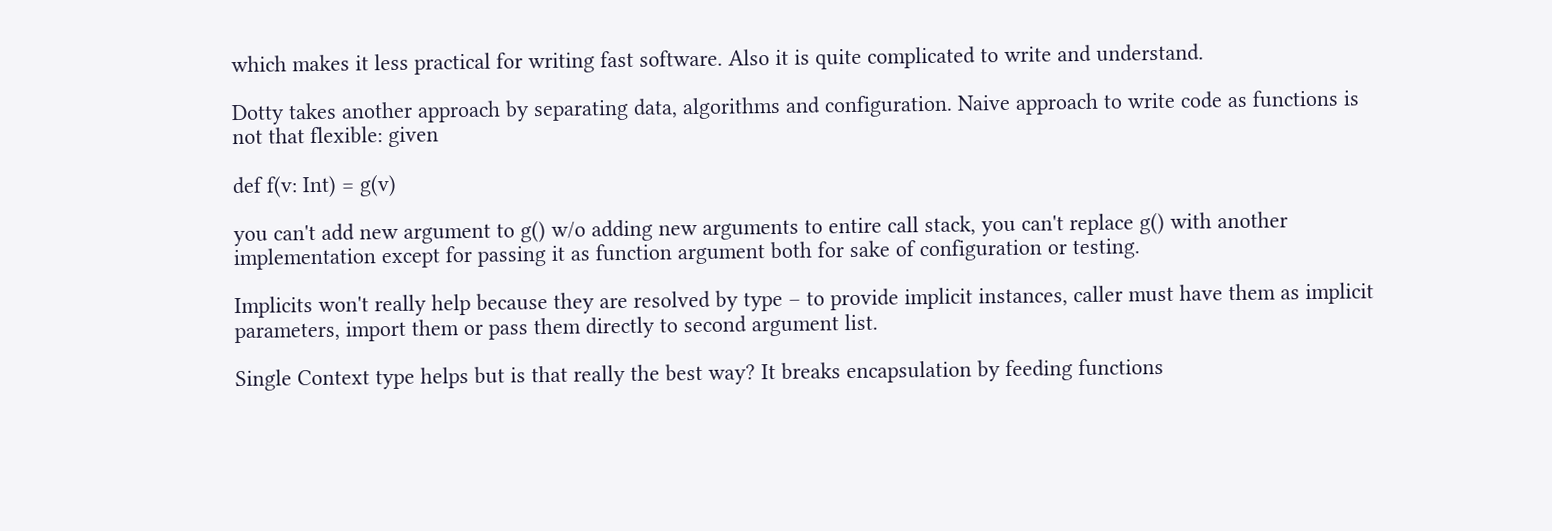which makes it less practical for writing fast software. Also it is quite complicated to write and understand.

Dotty takes another approach by separating data, algorithms and configuration. Naive approach to write code as functions is not that flexible: given

def f(v: Int) = g(v)

you can't add new argument to g() w/o adding new arguments to entire call stack, you can't replace g() with another implementation except for passing it as function argument both for sake of configuration or testing.

Implicits won't really help because they are resolved by type – to provide implicit instances, caller must have them as implicit parameters, import them or pass them directly to second argument list.

Single Context type helps but is that really the best way? It breaks encapsulation by feeding functions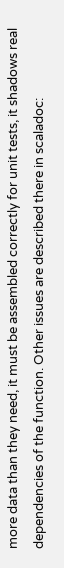more data than they need, it must be assembled correctly for unit tests, it shadows real dependencies of the function. Other issues are described there in scaladoc: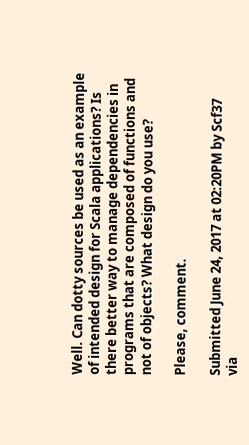Well. Can dotty sources be used as an example of intended design for Scala applications? Is there better way to manage dependencies in programs that are composed of functions and not of objects? What design do you use?

Please, comment.

Submitted June 24, 2017 at 02:20PM by Scf37
via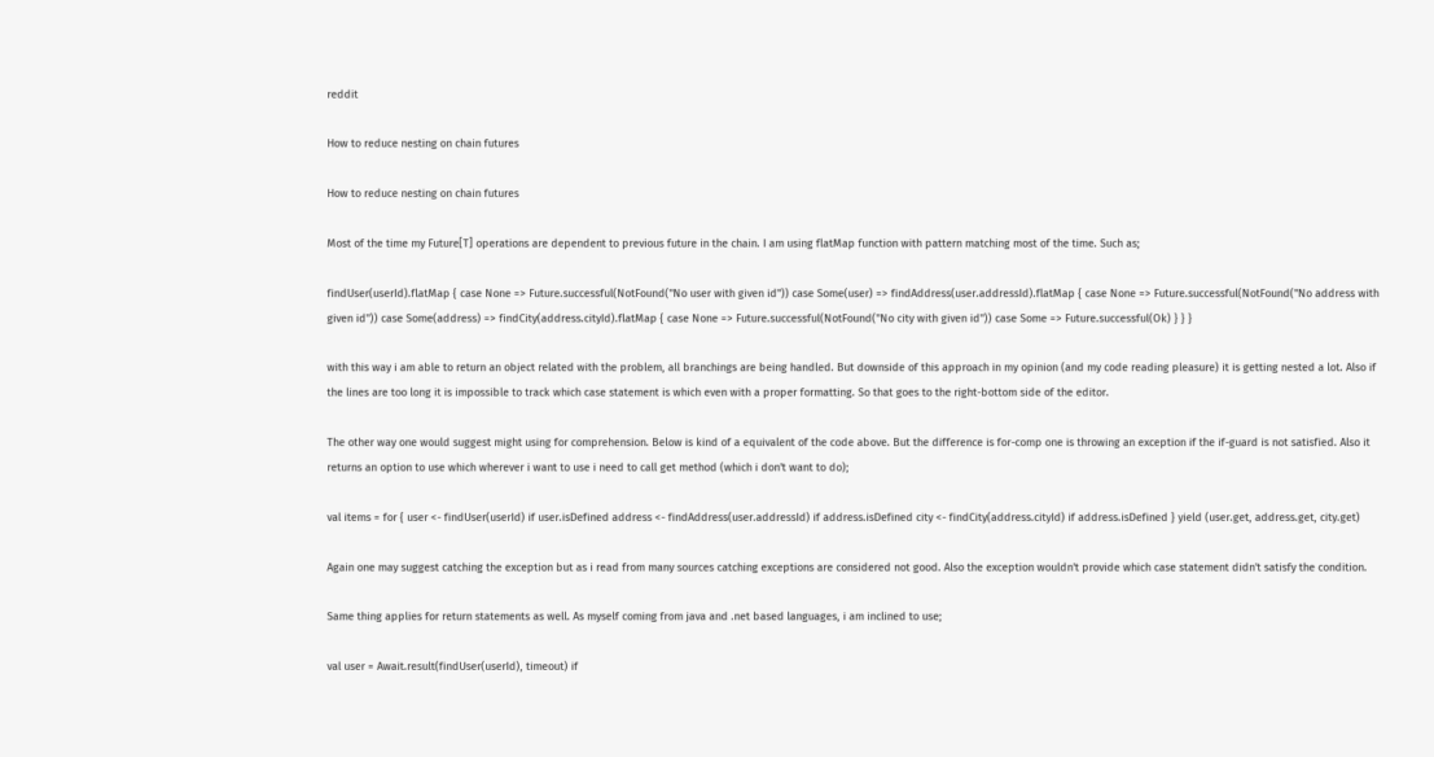reddit

How to reduce nesting on chain futures

How to reduce nesting on chain futures

Most of the time my Future[T] operations are dependent to previous future in the chain. I am using flatMap function with pattern matching most of the time. Such as;

findUser(userId).flatMap { case None => Future.successful(NotFound("No user with given id")) case Some(user) => findAddress(user.addressId).flatMap { case None => Future.successful(NotFound("No address with given id")) case Some(address) => findCity(address.cityId).flatMap { case None => Future.successful(NotFound("No city with given id")) case Some => Future.successful(Ok) } } }

with this way i am able to return an object related with the problem, all branchings are being handled. But downside of this approach in my opinion (and my code reading pleasure) it is getting nested a lot. Also if the lines are too long it is impossible to track which case statement is which even with a proper formatting. So that goes to the right-bottom side of the editor.

The other way one would suggest might using for comprehension. Below is kind of a equivalent of the code above. But the difference is for-comp one is throwing an exception if the if-guard is not satisfied. Also it returns an option to use which wherever i want to use i need to call get method (which i don't want to do);

val items = for { user <- findUser(userId) if user.isDefined address <- findAddress(user.addressId) if address.isDefined city <- findCity(address.cityId) if address.isDefined } yield (user.get, address.get, city.get)

Again one may suggest catching the exception but as i read from many sources catching exceptions are considered not good. Also the exception wouldn't provide which case statement didn't satisfy the condition.

Same thing applies for return statements as well. As myself coming from java and .net based languages, i am inclined to use;

val user = Await.result(findUser(userId), timeout) if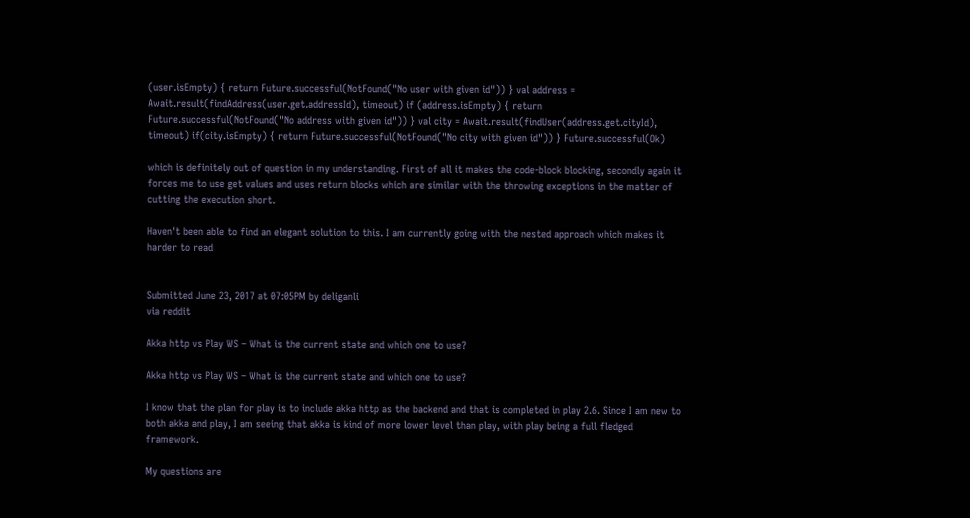(user.isEmpty) { return Future.successful(NotFound("No user with given id")) } val address = Await.result(findAddress(user.get.addressId), timeout) if (address.isEmpty) { return Future.successful(NotFound("No address with given id")) } val city = Await.result(findUser(address.get.cityId), timeout) if(city.isEmpty) { return Future.successful(NotFound("No city with given id")) } Future.successful(Ok)

which is definitely out of question in my understanding. First of all it makes the code-block blocking, secondly again it forces me to use get values and uses return blocks which are similar with the throwing exceptions in the matter of cutting the execution short.

Haven't been able to find an elegant solution to this. I am currently going with the nested approach which makes it harder to read


Submitted June 23, 2017 at 07:05PM by deliganli
via reddit

Akka http vs Play WS – What is the current state and which one to use?

Akka http vs Play WS – What is the current state and which one to use?

I know that the plan for play is to include akka http as the backend and that is completed in play 2.6. Since I am new to both akka and play, I am seeing that akka is kind of more lower level than play, with play being a full fledged framework.

My questions are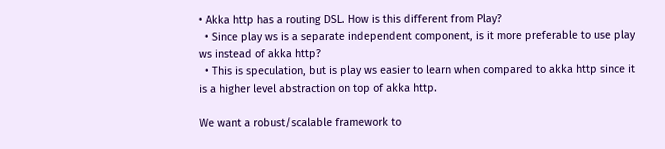• Akka http has a routing DSL. How is this different from Play?
  • Since play ws is a separate independent component, is it more preferable to use play ws instead of akka http?
  • This is speculation, but is play ws easier to learn when compared to akka http since it is a higher level abstraction on top of akka http.

We want a robust/scalable framework to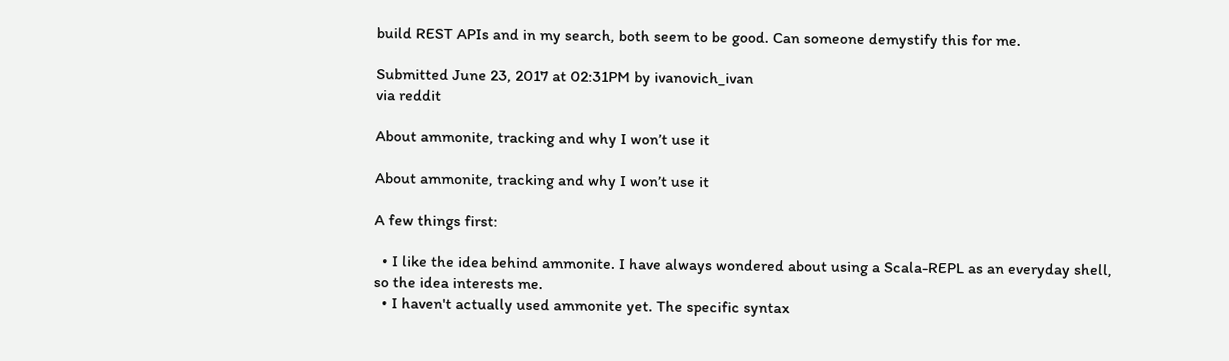build REST APIs and in my search, both seem to be good. Can someone demystify this for me.

Submitted June 23, 2017 at 02:31PM by ivanovich_ivan
via reddit

About ammonite, tracking and why I won’t use it

About ammonite, tracking and why I won’t use it

A few things first:

  • I like the idea behind ammonite. I have always wondered about using a Scala-REPL as an everyday shell, so the idea interests me.
  • I haven't actually used ammonite yet. The specific syntax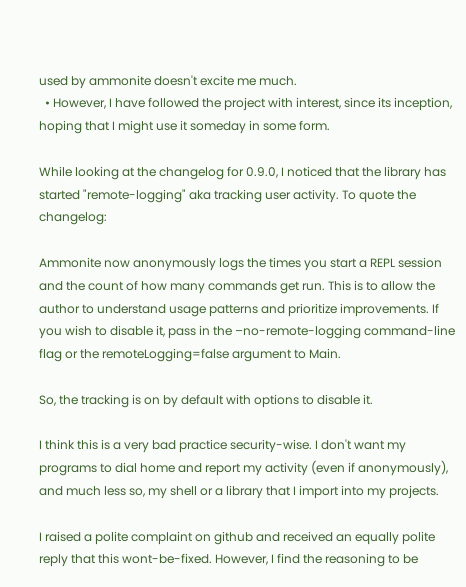used by ammonite doesn't excite me much.
  • However, I have followed the project with interest, since its inception, hoping that I might use it someday in some form.

While looking at the changelog for 0.9.0, I noticed that the library has started "remote-logging" aka tracking user activity. To quote the changelog:

Ammonite now anonymously logs the times you start a REPL session and the count of how many commands get run. This is to allow the author to understand usage patterns and prioritize improvements. If you wish to disable it, pass in the –no-remote-logging command-line flag or the remoteLogging=false argument to Main.

So, the tracking is on by default with options to disable it.

I think this is a very bad practice security-wise. I don't want my programs to dial home and report my activity (even if anonymously), and much less so, my shell or a library that I import into my projects.

I raised a polite complaint on github and received an equally polite reply that this wont-be-fixed. However, I find the reasoning to be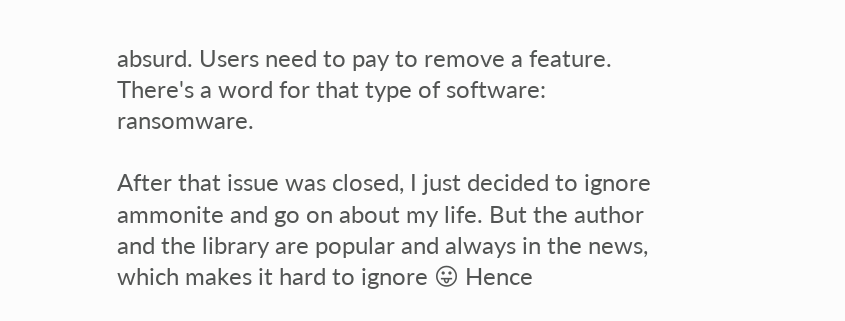absurd. Users need to pay to remove a feature. There's a word for that type of software: ransomware.

After that issue was closed, I just decided to ignore ammonite and go on about my life. But the author and the library are popular and always in the news, which makes it hard to ignore 😛 Hence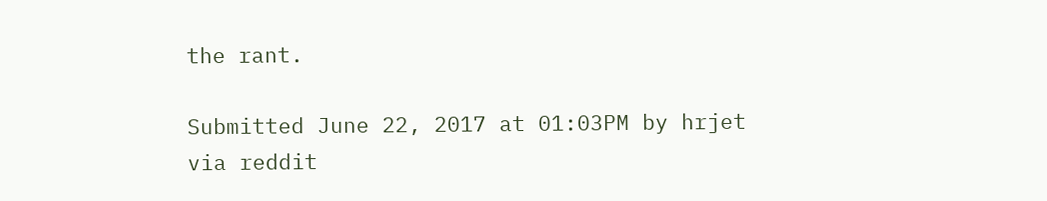the rant.

Submitted June 22, 2017 at 01:03PM by hrjet
via reddit